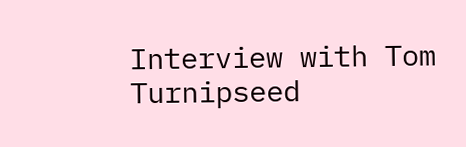Interview with Tom Turnipseed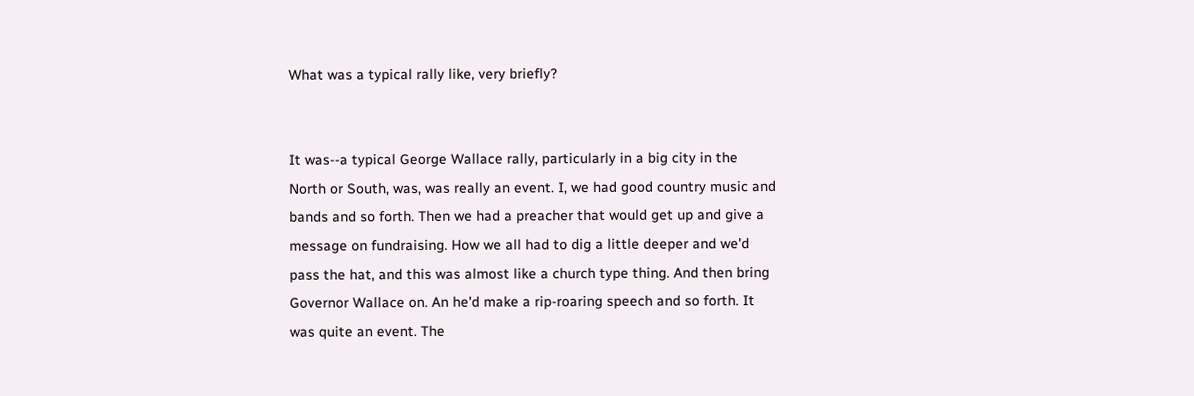What was a typical rally like, very briefly?


It was--a typical George Wallace rally, particularly in a big city in the North or South, was, was really an event. I, we had good country music and bands and so forth. Then we had a preacher that would get up and give a message on fundraising. How we all had to dig a little deeper and we'd pass the hat, and this was almost like a church type thing. And then bring Governor Wallace on. An he'd make a rip-roaring speech and so forth. It was quite an event. The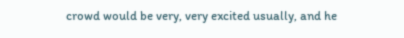crowd would be very, very excited usually, and he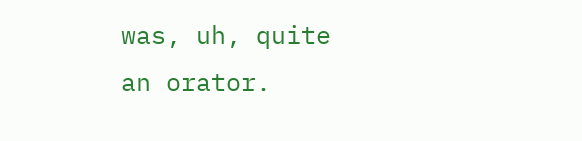was, uh, quite an orator.